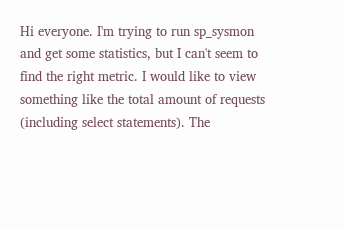Hi everyone. I'm trying to run sp_sysmon and get some statistics, but I can't seem to find the right metric. I would like to view something like the total amount of requests (including select statements). The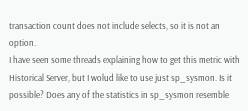transaction count does not include selects, so it is not an option.
I have seen some threads explaining how to get this metric with Historical Server, but I wolud like to use just sp_sysmon. Is it possible? Does any of the statistics in sp_sysmon resemble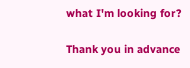what I'm looking for?

Thank you in advance